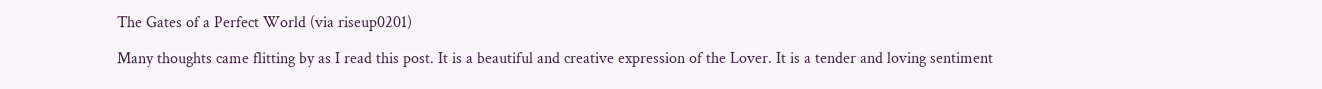The Gates of a Perfect World (via riseup0201)

Many thoughts came flitting by as I read this post. It is a beautiful and creative expression of the Lover. It is a tender and loving sentiment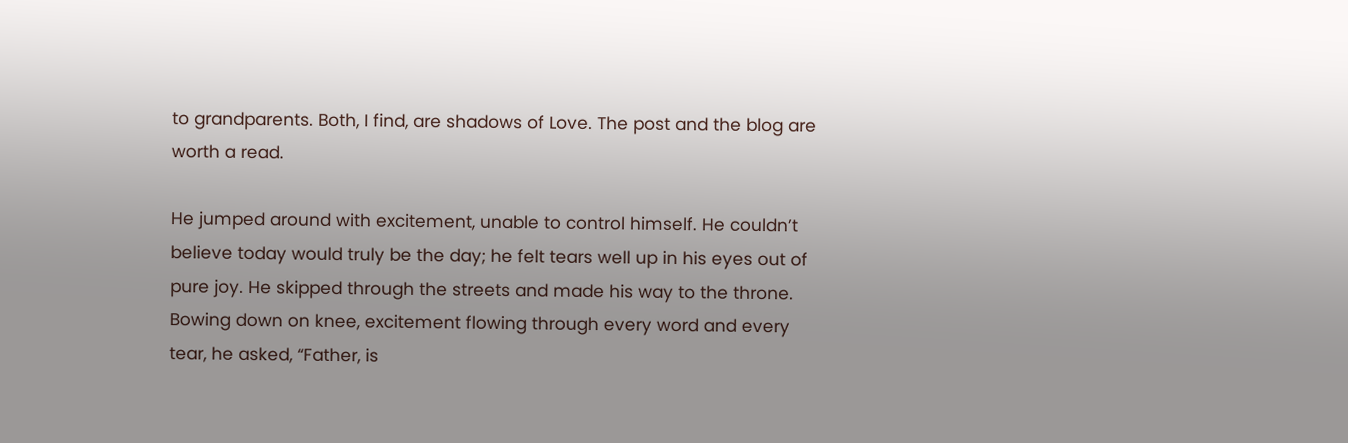to grandparents. Both, I find, are shadows of Love. The post and the blog are worth a read.

He jumped around with excitement, unable to control himself. He couldn’t believe today would truly be the day; he felt tears well up in his eyes out of pure joy. He skipped through the streets and made his way to the throne. Bowing down on knee, excitement flowing through every word and every tear, he asked, “Father, is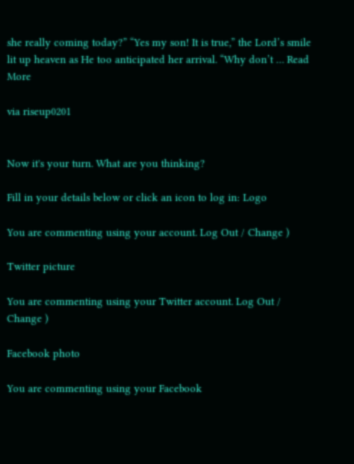she really coming today?” “Yes my son! It is true,” the Lord’s smile lit up heaven as He too anticipated her arrival. “Why don’t … Read More

via riseup0201


Now it's your turn. What are you thinking?

Fill in your details below or click an icon to log in: Logo

You are commenting using your account. Log Out / Change )

Twitter picture

You are commenting using your Twitter account. Log Out / Change )

Facebook photo

You are commenting using your Facebook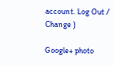account. Log Out / Change )

Google+ photo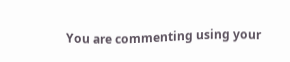You are commenting using your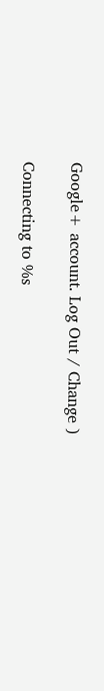Google+ account. Log Out / Change )

Connecting to %s